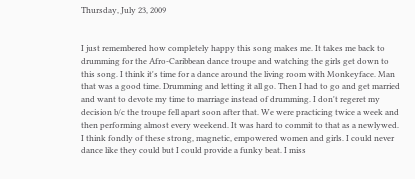Thursday, July 23, 2009


I just remembered how completely happy this song makes me. It takes me back to drumming for the Afro-Caribbean dance troupe and watching the girls get down to this song. I think it's time for a dance around the living room with Monkeyface. Man that was a good time. Drumming and letting it all go. Then I had to go and get married and want to devote my time to marriage instead of drumming. I don't regeret my decision b/c the troupe fell apart soon after that. We were practicing twice a week and then performing almost every weekend. It was hard to commit to that as a newlywed. I think fondly of these strong, magnetic, empowered women and girls. I could never dance like they could but I could provide a funky beat. I miss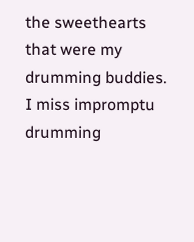the sweethearts that were my drumming buddies. I miss impromptu drumming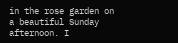in the rose garden on a beautiful Sunday afternoon. I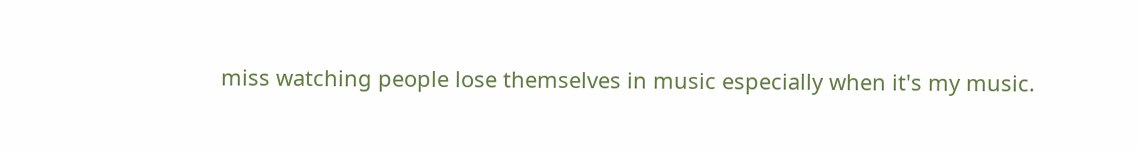miss watching people lose themselves in music especially when it's my music.